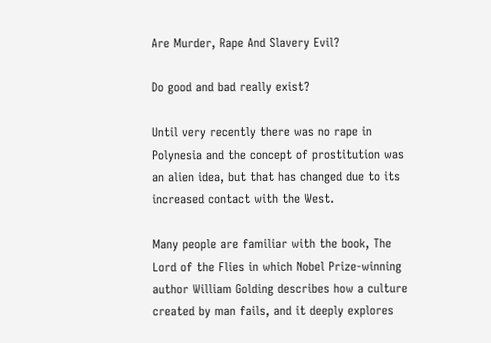Are Murder, Rape And Slavery Evil?

Do good and bad really exist?

Until very recently there was no rape in Polynesia and the concept of prostitution was an alien idea, but that has changed due to its increased contact with the West.

Many people are familiar with the book, The Lord of the Flies in which Nobel Prize-winning author William Golding describes how a culture created by man fails, and it deeply explores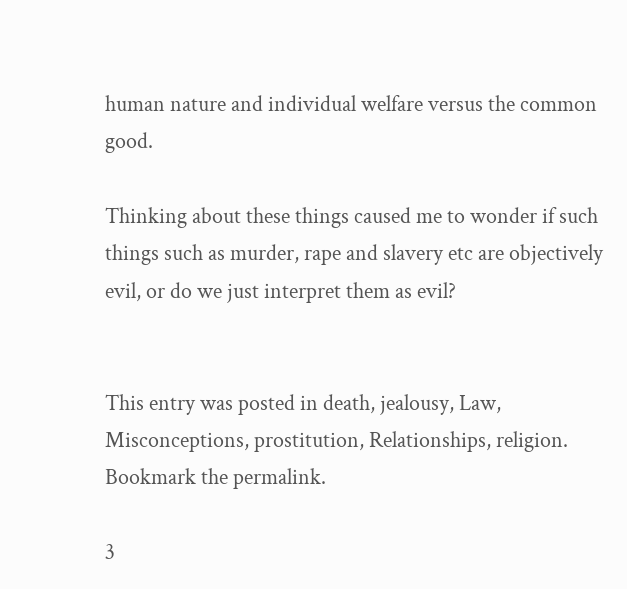human nature and individual welfare versus the common good.

Thinking about these things caused me to wonder if such things such as murder, rape and slavery etc are objectively evil, or do we just interpret them as evil?


This entry was posted in death, jealousy, Law, Misconceptions, prostitution, Relationships, religion. Bookmark the permalink.

3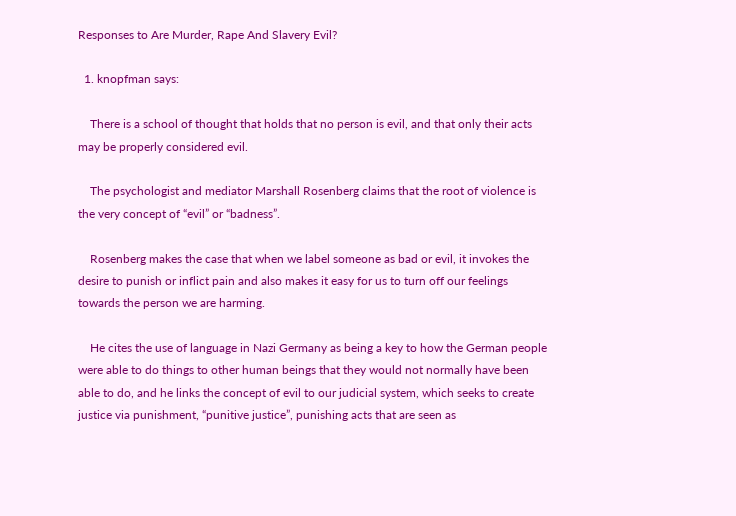Responses to Are Murder, Rape And Slavery Evil?

  1. knopfman says:

    There is a school of thought that holds that no person is evil, and that only their acts may be properly considered evil.

    The psychologist and mediator Marshall Rosenberg claims that the root of violence is the very concept of “evil” or “badness”.

    Rosenberg makes the case that when we label someone as bad or evil, it invokes the desire to punish or inflict pain and also makes it easy for us to turn off our feelings towards the person we are harming.

    He cites the use of language in Nazi Germany as being a key to how the German people were able to do things to other human beings that they would not normally have been able to do, and he links the concept of evil to our judicial system, which seeks to create justice via punishment, “punitive justice”, punishing acts that are seen as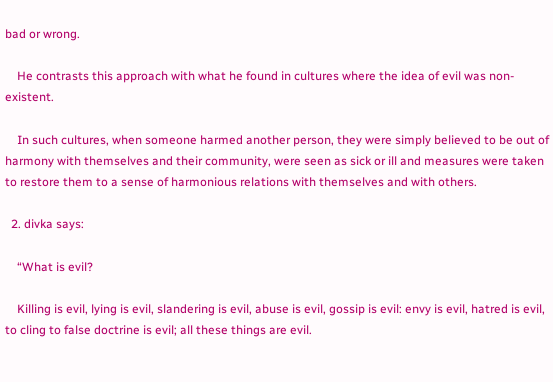bad or wrong.

    He contrasts this approach with what he found in cultures where the idea of evil was non-existent.

    In such cultures, when someone harmed another person, they were simply believed to be out of harmony with themselves and their community, were seen as sick or ill and measures were taken to restore them to a sense of harmonious relations with themselves and with others.

  2. divka says:

    “What is evil?

    Killing is evil, lying is evil, slandering is evil, abuse is evil, gossip is evil: envy is evil, hatred is evil, to cling to false doctrine is evil; all these things are evil.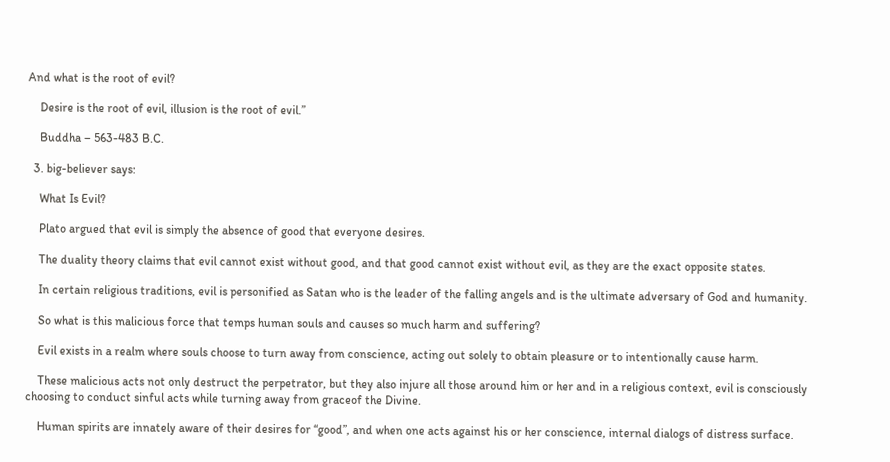And what is the root of evil?

    Desire is the root of evil, illusion is the root of evil.”

    Buddha – 563-483 B.C.

  3. big-believer says:

    What Is Evil?

    Plato argued that evil is simply the absence of good that everyone desires.

    The duality theory claims that evil cannot exist without good, and that good cannot exist without evil, as they are the exact opposite states.

    In certain religious traditions, evil is personified as Satan who is the leader of the falling angels and is the ultimate adversary of God and humanity.

    So what is this malicious force that temps human souls and causes so much harm and suffering?

    Evil exists in a realm where souls choose to turn away from conscience, acting out solely to obtain pleasure or to intentionally cause harm.

    These malicious acts not only destruct the perpetrator, but they also injure all those around him or her and in a religious context, evil is consciously choosing to conduct sinful acts while turning away from graceof the Divine.

    Human spirits are innately aware of their desires for “good”, and when one acts against his or her conscience, internal dialogs of distress surface.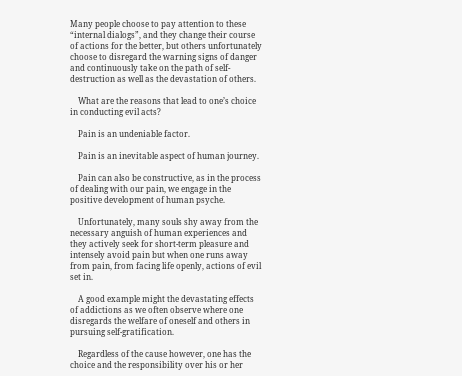Many people choose to pay attention to these “internal dialogs”, and they change their course of actions for the better, but others unfortunately choose to disregard the warning signs of danger and continuously take on the path of self-destruction as well as the devastation of others.

    What are the reasons that lead to one’s choice in conducting evil acts?

    Pain is an undeniable factor.

    Pain is an inevitable aspect of human journey.

    Pain can also be constructive, as in the process of dealing with our pain, we engage in the positive development of human psyche.

    Unfortunately, many souls shy away from the necessary anguish of human experiences and they actively seek for short-term pleasure and intensely avoid pain but when one runs away from pain, from facing life openly, actions of evil set in.

    A good example might the devastating effects of addictions as we often observe where one disregards the welfare of oneself and others in pursuing self-gratification.

    Regardless of the cause however, one has the choice and the responsibility over his or her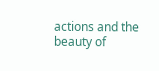actions and the beauty of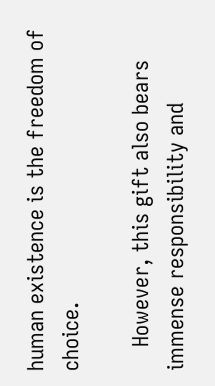human existence is the freedom of choice.

    However, this gift also bears immense responsibility and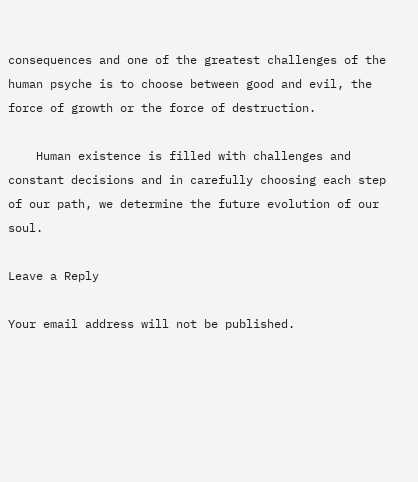consequences and one of the greatest challenges of the human psyche is to choose between good and evil, the force of growth or the force of destruction.

    Human existence is filled with challenges and constant decisions and in carefully choosing each step of our path, we determine the future evolution of our soul.

Leave a Reply

Your email address will not be published.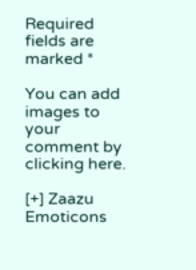Required fields are marked *

You can add images to your comment by clicking here.

[+] Zaazu Emoticons